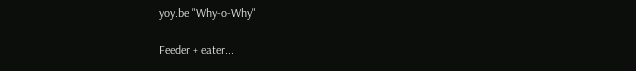yoy.be "Why-o-Why"

Feeder + eater...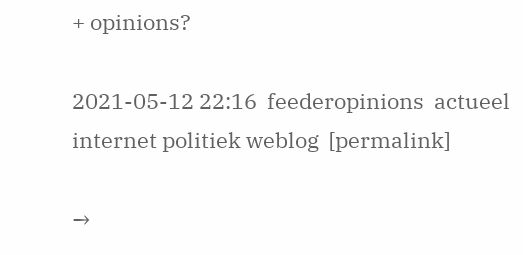+ opinions?

2021-05-12 22:16  feederopinions  actueel internet politiek weblog  [permalink]

→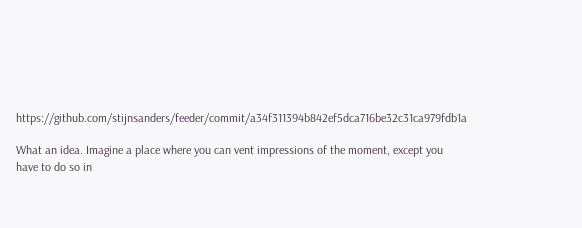https://github.com/stijnsanders/feeder/commit/a34f311394b842ef5dca716be32c31ca979fdb1a

What an idea. Imagine a place where you can vent impressions of the moment, except you have to do so in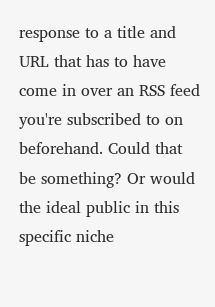response to a title and URL that has to have come in over an RSS feed you're subscribed to on beforehand. Could that be something? Or would the ideal public in this specific niche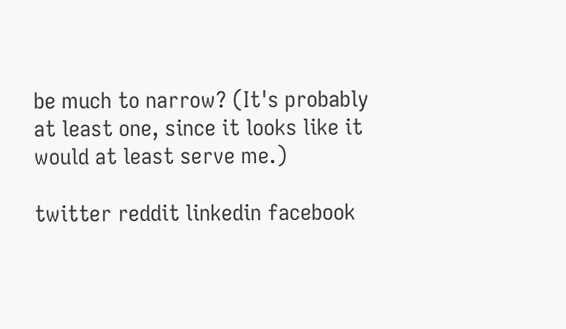be much to narrow? (It's probably at least one, since it looks like it would at least serve me.)

twitter reddit linkedin facebook